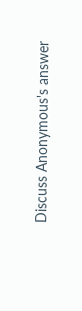Discuss Anonymous's answer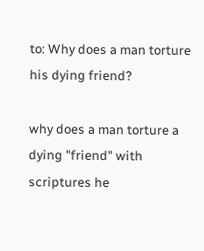to: Why does a man torture his dying friend?

why does a man torture a dying "friend" with scriptures he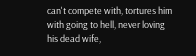can't compete with, tortures him with going to hell, never loving his dead wife,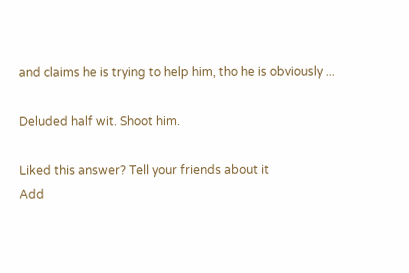and claims he is trying to help him, tho he is obviously ...

Deluded half wit. Shoot him.

Liked this answer? Tell your friends about it
Add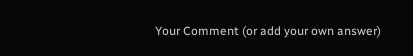Your Comment (or add your own answer)